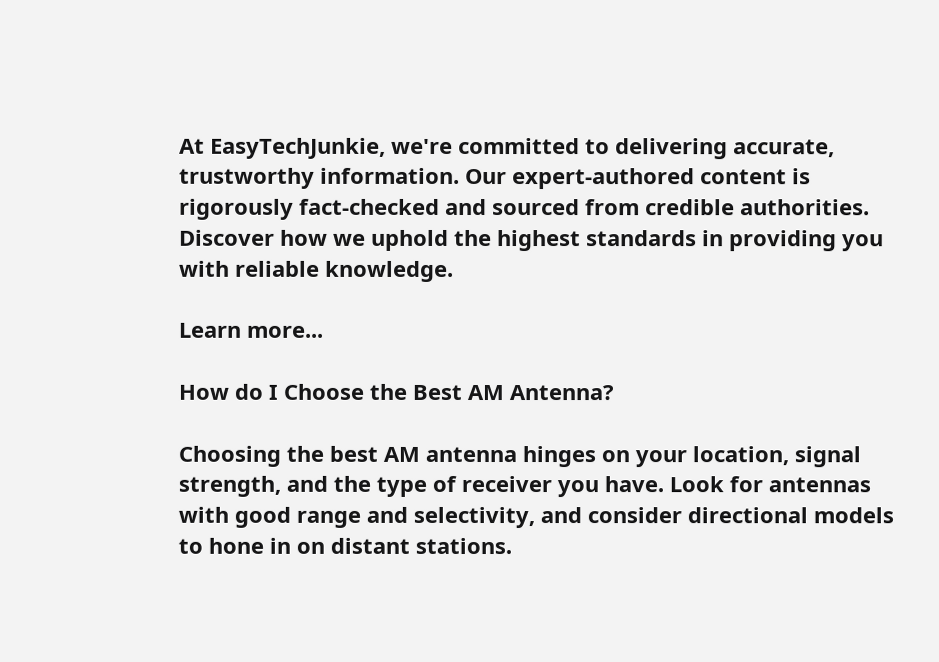At EasyTechJunkie, we're committed to delivering accurate, trustworthy information. Our expert-authored content is rigorously fact-checked and sourced from credible authorities. Discover how we uphold the highest standards in providing you with reliable knowledge.

Learn more...

How do I Choose the Best AM Antenna?

Choosing the best AM antenna hinges on your location, signal strength, and the type of receiver you have. Look for antennas with good range and selectivity, and consider directional models to hone in on distant stations.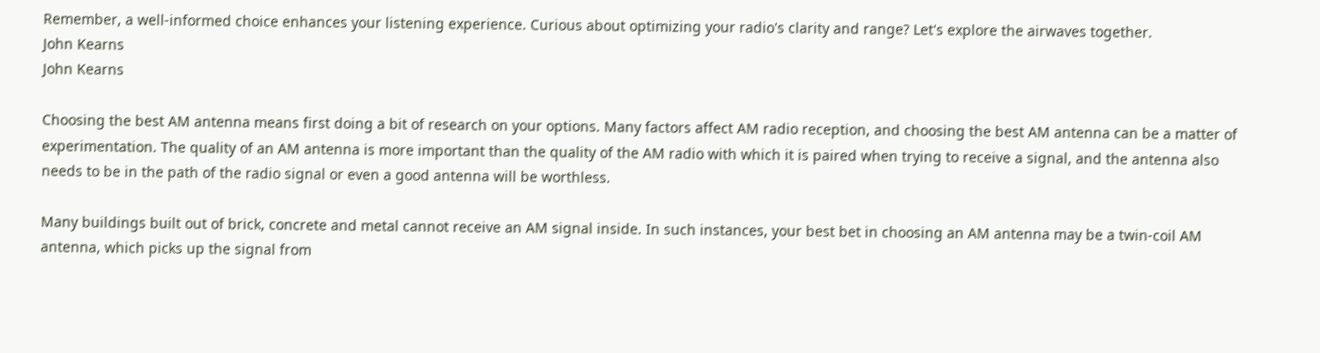Remember, a well-informed choice enhances your listening experience. Curious about optimizing your radio's clarity and range? Let's explore the airwaves together.
John Kearns
John Kearns

Choosing the best AM antenna means first doing a bit of research on your options. Many factors affect AM radio reception, and choosing the best AM antenna can be a matter of experimentation. The quality of an AM antenna is more important than the quality of the AM radio with which it is paired when trying to receive a signal, and the antenna also needs to be in the path of the radio signal or even a good antenna will be worthless.

Many buildings built out of brick, concrete and metal cannot receive an AM signal inside. In such instances, your best bet in choosing an AM antenna may be a twin-coil AM antenna, which picks up the signal from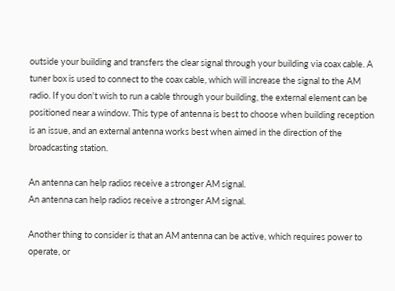outside your building and transfers the clear signal through your building via coax cable. A tuner box is used to connect to the coax cable, which will increase the signal to the AM radio. If you don't wish to run a cable through your building, the external element can be positioned near a window. This type of antenna is best to choose when building reception is an issue, and an external antenna works best when aimed in the direction of the broadcasting station.

An antenna can help radios receive a stronger AM signal.
An antenna can help radios receive a stronger AM signal.

Another thing to consider is that an AM antenna can be active, which requires power to operate, or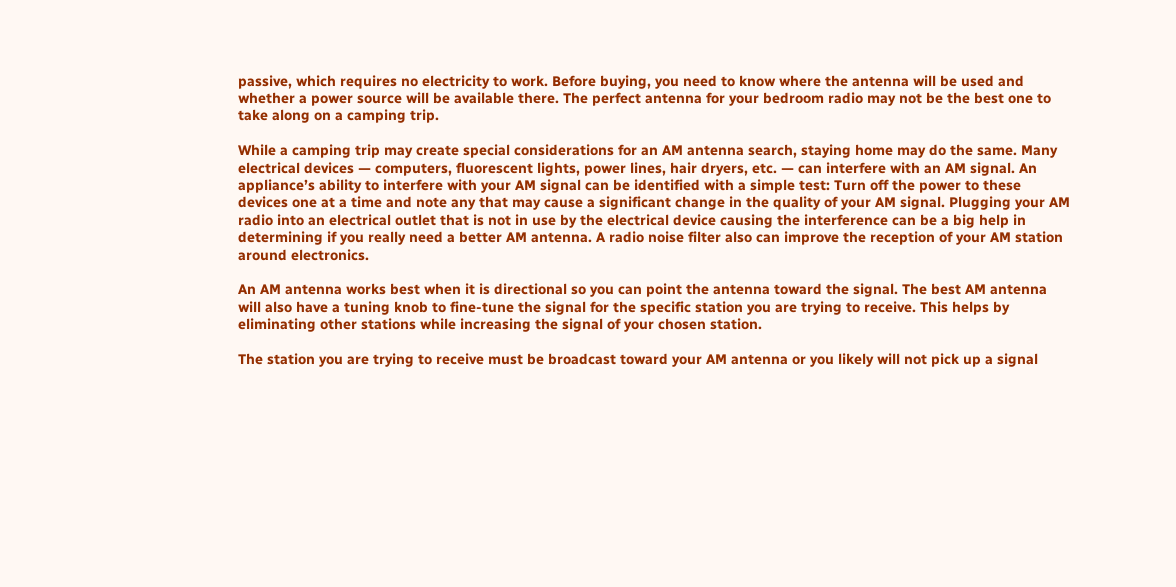passive, which requires no electricity to work. Before buying, you need to know where the antenna will be used and whether a power source will be available there. The perfect antenna for your bedroom radio may not be the best one to take along on a camping trip.

While a camping trip may create special considerations for an AM antenna search, staying home may do the same. Many electrical devices — computers, fluorescent lights, power lines, hair dryers, etc. — can interfere with an AM signal. An appliance’s ability to interfere with your AM signal can be identified with a simple test: Turn off the power to these devices one at a time and note any that may cause a significant change in the quality of your AM signal. Plugging your AM radio into an electrical outlet that is not in use by the electrical device causing the interference can be a big help in determining if you really need a better AM antenna. A radio noise filter also can improve the reception of your AM station around electronics.

An AM antenna works best when it is directional so you can point the antenna toward the signal. The best AM antenna will also have a tuning knob to fine-tune the signal for the specific station you are trying to receive. This helps by eliminating other stations while increasing the signal of your chosen station.

The station you are trying to receive must be broadcast toward your AM antenna or you likely will not pick up a signal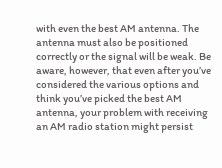with even the best AM antenna. The antenna must also be positioned correctly or the signal will be weak. Be aware, however, that even after you’ve considered the various options and think you’ve picked the best AM antenna, your problem with receiving an AM radio station might persist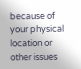because of your physical location or other issues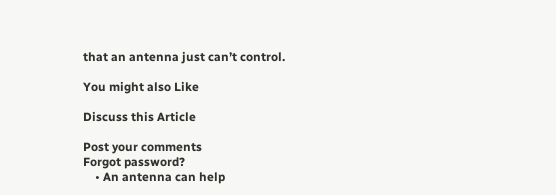that an antenna just can’t control.

You might also Like

Discuss this Article

Post your comments
Forgot password?
    • An antenna can help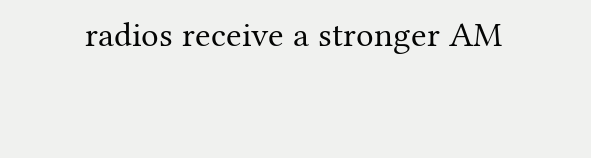radios receive a stronger AM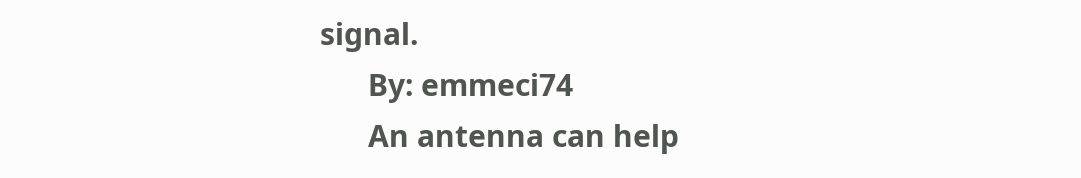signal.
      By: emmeci74
      An antenna can help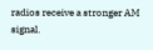radios receive a stronger AM signal.